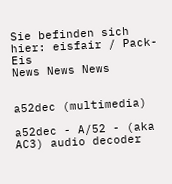Sie befinden sich hier: eisfair / Pack-Eis
News News News


a52dec (multimedia)

a52dec - A/52 - (aka AC3) audio decoder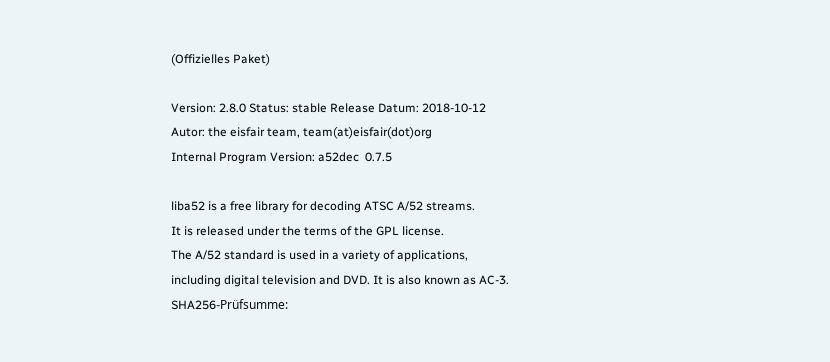(Offizielles Paket)

Version: 2.8.0 Status: stable Release Datum: 2018-10-12
Autor: the eisfair team, team(at)eisfair(dot)org
Internal Program Version: a52dec  0.7.5

liba52 is a free library for decoding ATSC A/52 streams.
It is released under the terms of the GPL license.
The A/52 standard is used in a variety of applications,
including digital television and DVD. It is also known as AC-3.
SHA256-Prüfsumme: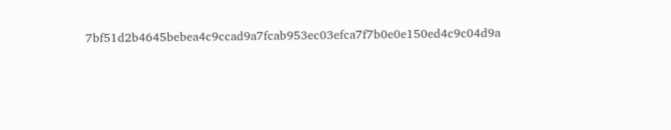7bf51d2b4645bebea4c9ccad9a7fcab953ec03efca7f7b0e0e150ed4c9c04d9a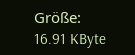Größe: 16.91 KByte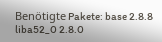Benötigte Pakete: base 2.8.8
liba52_0 2.8.0